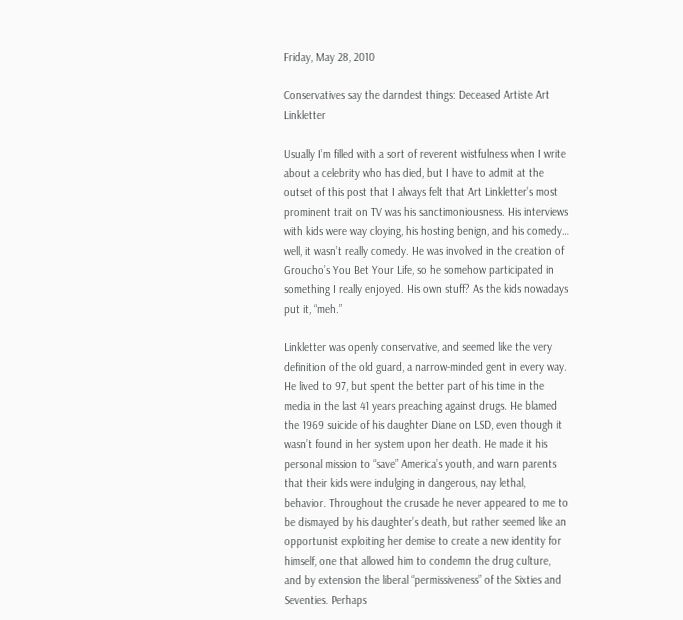Friday, May 28, 2010

Conservatives say the darndest things: Deceased Artiste Art Linkletter

Usually I’m filled with a sort of reverent wistfulness when I write about a celebrity who has died, but I have to admit at the outset of this post that I always felt that Art Linkletter’s most prominent trait on TV was his sanctimoniousness. His interviews with kids were way cloying, his hosting benign, and his comedy… well, it wasn’t really comedy. He was involved in the creation of Groucho’s You Bet Your Life, so he somehow participated in something I really enjoyed. His own stuff? As the kids nowadays put it, “meh.”

Linkletter was openly conservative, and seemed like the very definition of the old guard, a narrow-minded gent in every way. He lived to 97, but spent the better part of his time in the media in the last 41 years preaching against drugs. He blamed the 1969 suicide of his daughter Diane on LSD, even though it wasn’t found in her system upon her death. He made it his personal mission to “save” America’s youth, and warn parents that their kids were indulging in dangerous, nay lethal, behavior. Throughout the crusade he never appeared to me to be dismayed by his daughter’s death, but rather seemed like an opportunist exploiting her demise to create a new identity for himself, one that allowed him to condemn the drug culture, and by extension the liberal “permissiveness” of the Sixties and Seventies. Perhaps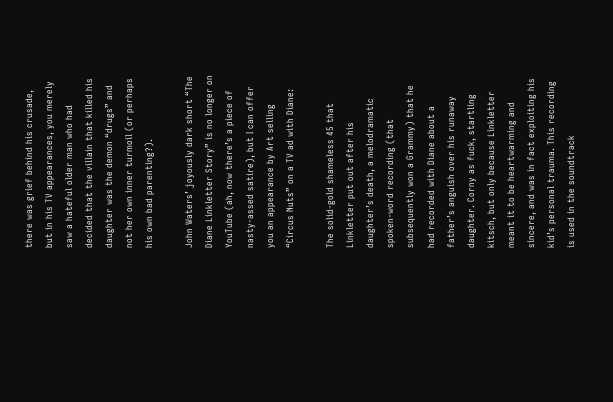there was grief behind his crusade, but in his TV appearances, you merely saw a hateful older man who had decided that the villain that killed his daughter was the demon “drugs” and not her own inner turmoil (or perhaps his own bad parenting?).

John Waters’ joyously dark short “The Diane Linkletter Story” is no longer on YouTube (ah, now there’s a piece of nasty-assed satire), but I can offer you an appearance by Art selling “Circus Nuts” on a TV ad with Diane:

The solid-gold shameless 45 that Linkletter put out after his daughter’s death, a melodramatic spoken-word recording (that subsequently won a Grammy) that he had recorded with Diane about a father’s anguish over his runaway daughter. Corny as fuck, startling kitsch, but only because Linkletter meant it to be heartwarming and sincere, and was in fact exploiting his kid’s personal trauma. This recording is used in the soundtrack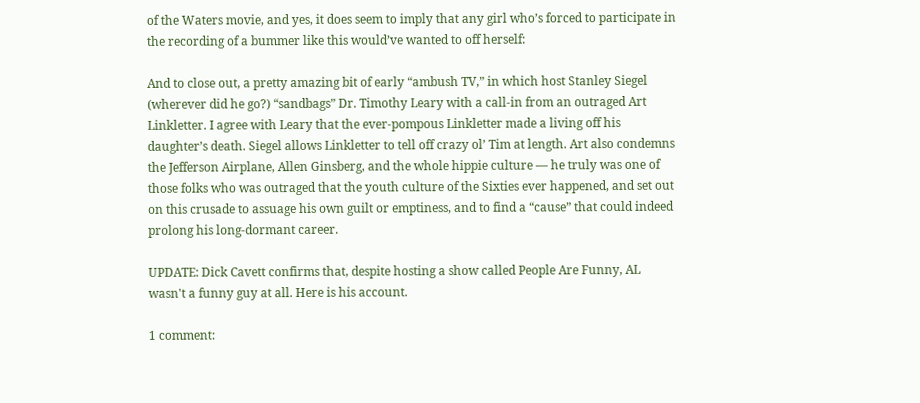of the Waters movie, and yes, it does seem to imply that any girl who’s forced to participate in the recording of a bummer like this would’ve wanted to off herself:

And to close out, a pretty amazing bit of early “ambush TV,” in which host Stanley Siegel (wherever did he go?) “sandbags” Dr. Timothy Leary with a call-in from an outraged Art Linkletter. I agree with Leary that the ever-pompous Linkletter made a living off his daughter’s death. Siegel allows Linkletter to tell off crazy ol’ Tim at length. Art also condemns the Jefferson Airplane, Allen Ginsberg, and the whole hippie culture — he truly was one of those folks who was outraged that the youth culture of the Sixties ever happened, and set out on this crusade to assuage his own guilt or emptiness, and to find a “cause” that could indeed prolong his long-dormant career.

UPDATE: Dick Cavett confirms that, despite hosting a show called People Are Funny, AL wasn't a funny guy at all. Here is his account.

1 comment: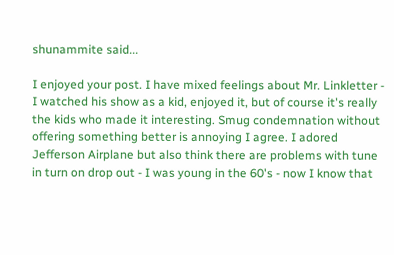shunammite said...

I enjoyed your post. I have mixed feelings about Mr. Linkletter - I watched his show as a kid, enjoyed it, but of course it's really the kids who made it interesting. Smug condemnation without offering something better is annoying I agree. I adored Jefferson Airplane but also think there are problems with tune in turn on drop out - I was young in the 60's - now I know that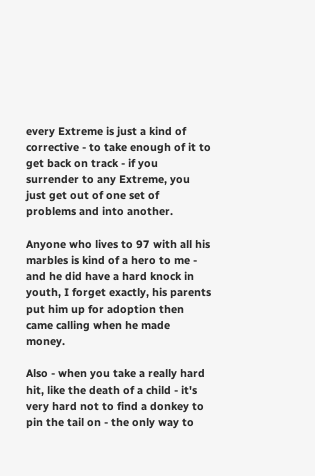every Extreme is just a kind of corrective - to take enough of it to get back on track - if you surrender to any Extreme, you just get out of one set of problems and into another.

Anyone who lives to 97 with all his marbles is kind of a hero to me - and he did have a hard knock in youth, I forget exactly, his parents put him up for adoption then came calling when he made money.

Also - when you take a really hard hit, like the death of a child - it's very hard not to find a donkey to pin the tail on - the only way to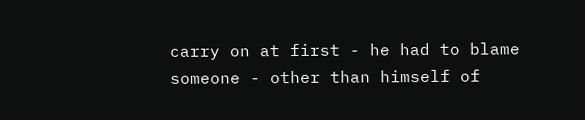carry on at first - he had to blame someone - other than himself of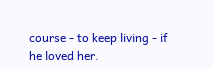course - to keep living - if he loved her.